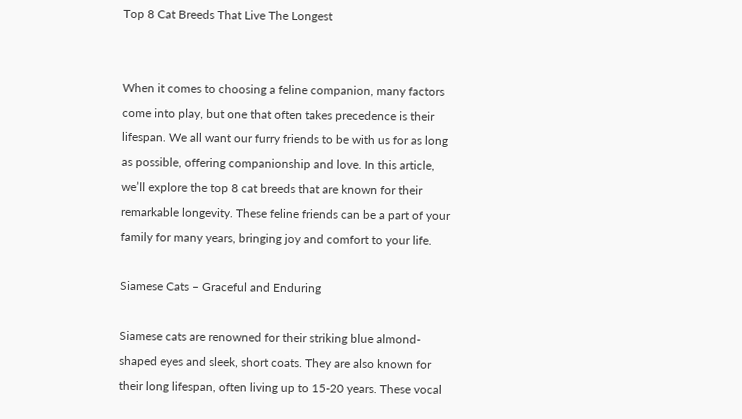Top 8 Cat Breeds That Live The Longest


When it comes to choosing a feline companion, many factors come into play, but one that often takes precedence is their lifespan. We all want our furry friends to be with us for as long as possible, offering companionship and love. In this article, we’ll explore the top 8 cat breeds that are known for their remarkable longevity. These feline friends can be a part of your family for many years, bringing joy and comfort to your life.

Siamese Cats – Graceful and Enduring

Siamese cats are renowned for their striking blue almond-shaped eyes and sleek, short coats. They are also known for their long lifespan, often living up to 15-20 years. These vocal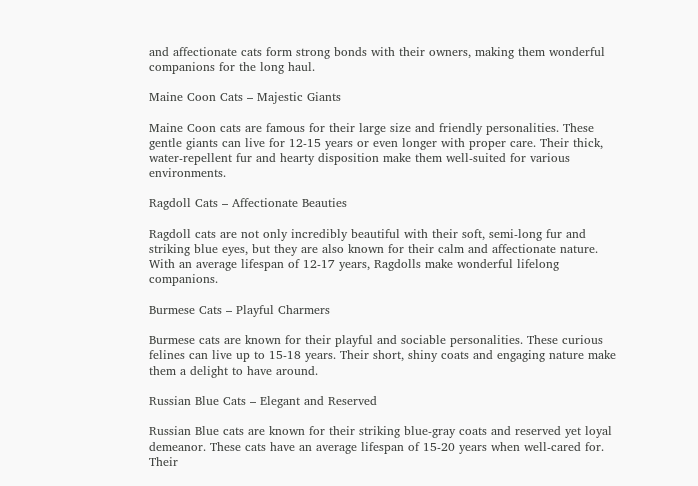and affectionate cats form strong bonds with their owners, making them wonderful companions for the long haul.

Maine Coon Cats – Majestic Giants

Maine Coon cats are famous for their large size and friendly personalities. These gentle giants can live for 12-15 years or even longer with proper care. Their thick, water-repellent fur and hearty disposition make them well-suited for various environments.

Ragdoll Cats – Affectionate Beauties

Ragdoll cats are not only incredibly beautiful with their soft, semi-long fur and striking blue eyes, but they are also known for their calm and affectionate nature. With an average lifespan of 12-17 years, Ragdolls make wonderful lifelong companions.

Burmese Cats – Playful Charmers

Burmese cats are known for their playful and sociable personalities. These curious felines can live up to 15-18 years. Their short, shiny coats and engaging nature make them a delight to have around.

Russian Blue Cats – Elegant and Reserved

Russian Blue cats are known for their striking blue-gray coats and reserved yet loyal demeanor. These cats have an average lifespan of 15-20 years when well-cared for. Their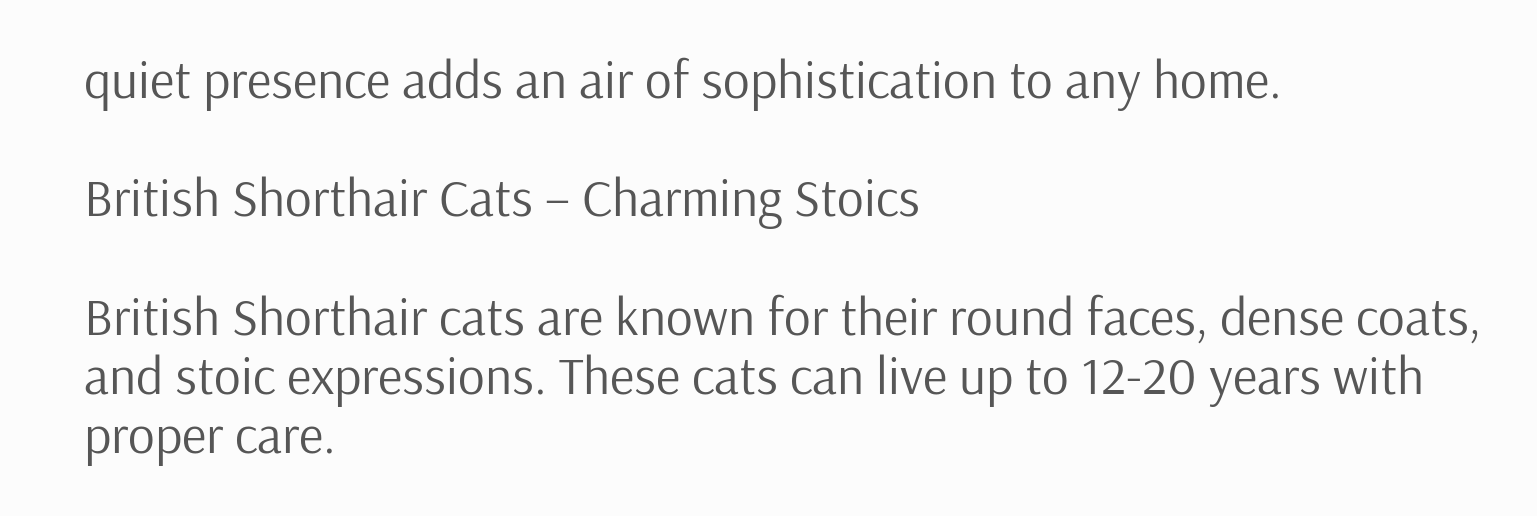quiet presence adds an air of sophistication to any home.

British Shorthair Cats – Charming Stoics

British Shorthair cats are known for their round faces, dense coats, and stoic expressions. These cats can live up to 12-20 years with proper care.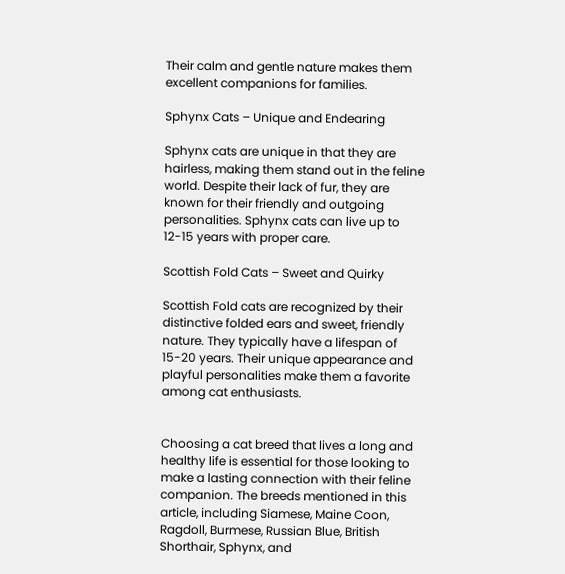Their calm and gentle nature makes them excellent companions for families.

Sphynx Cats – Unique and Endearing

Sphynx cats are unique in that they are hairless, making them stand out in the feline world. Despite their lack of fur, they are known for their friendly and outgoing personalities. Sphynx cats can live up to 12-15 years with proper care.

Scottish Fold Cats – Sweet and Quirky

Scottish Fold cats are recognized by their distinctive folded ears and sweet, friendly nature. They typically have a lifespan of 15-20 years. Their unique appearance and playful personalities make them a favorite among cat enthusiasts.


Choosing a cat breed that lives a long and healthy life is essential for those looking to make a lasting connection with their feline companion. The breeds mentioned in this article, including Siamese, Maine Coon, Ragdoll, Burmese, Russian Blue, British Shorthair, Sphynx, and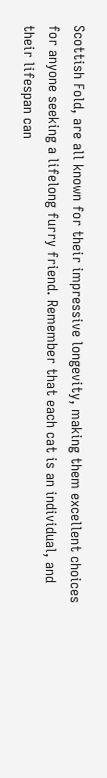Scottish Fold, are all known for their impressive longevity, making them excellent choices for anyone seeking a lifelong furry friend. Remember that each cat is an individual, and their lifespan can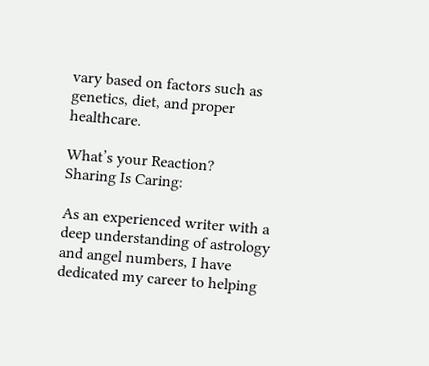vary based on factors such as genetics, diet, and proper healthcare.

What’s your Reaction?
Sharing Is Caring:

As an experienced writer with a deep understanding of astrology and angel numbers, I have dedicated my career to helping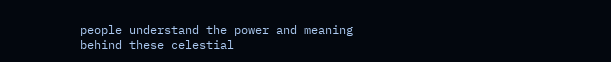people understand the power and meaning behind these celestial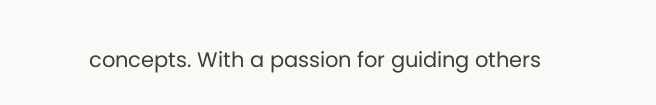concepts. With a passion for guiding others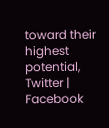toward their highest potential, Twitter | Facebook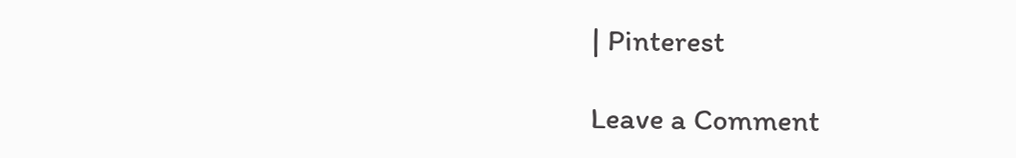| Pinterest

Leave a Comment